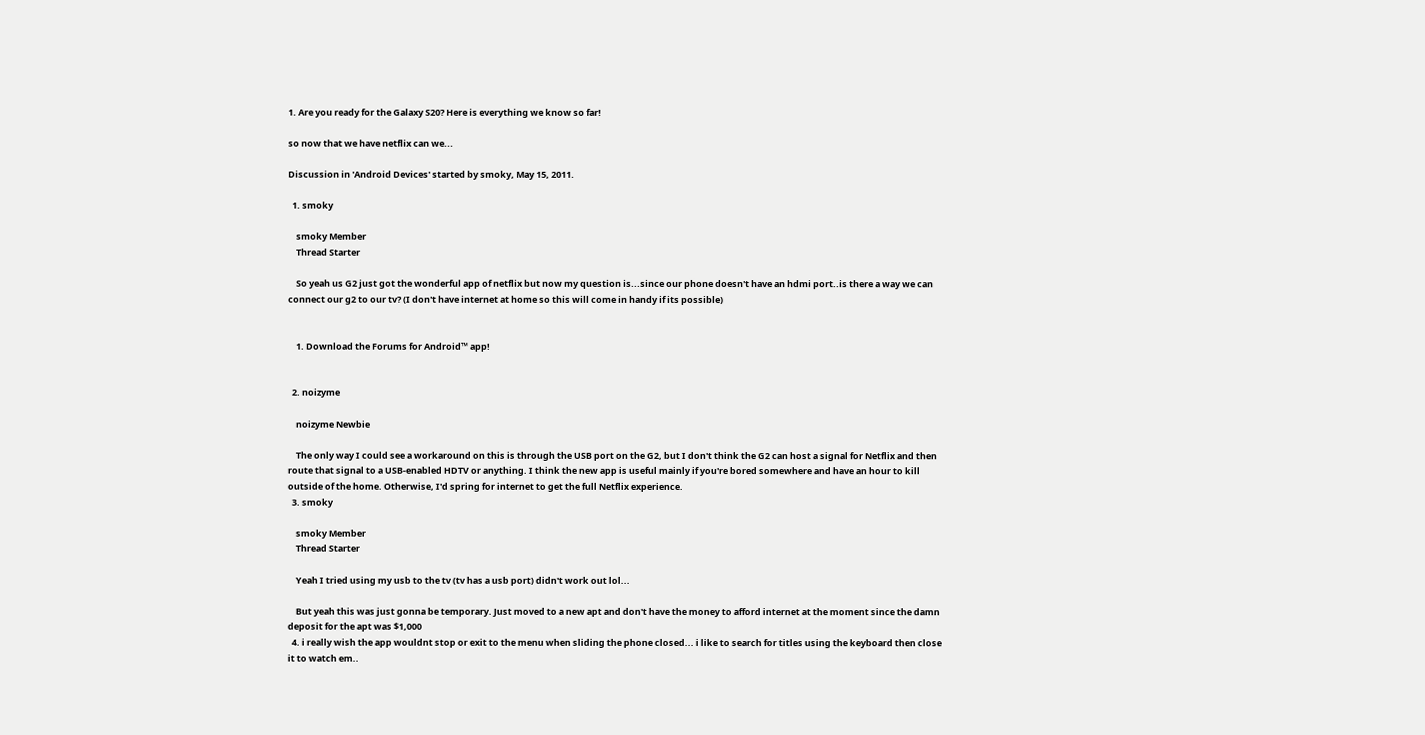1. Are you ready for the Galaxy S20? Here is everything we know so far!

so now that we have netflix can we...

Discussion in 'Android Devices' started by smoky, May 15, 2011.

  1. smoky

    smoky Member
    Thread Starter

    So yeah us G2 just got the wonderful app of netflix but now my question is...since our phone doesn't have an hdmi port..is there a way we can connect our g2 to our tv? (I don't have internet at home so this will come in handy if its possible)


    1. Download the Forums for Android™ app!


  2. noizyme

    noizyme Newbie

    The only way I could see a workaround on this is through the USB port on the G2, but I don't think the G2 can host a signal for Netflix and then route that signal to a USB-enabled HDTV or anything. I think the new app is useful mainly if you're bored somewhere and have an hour to kill outside of the home. Otherwise, I'd spring for internet to get the full Netflix experience.
  3. smoky

    smoky Member
    Thread Starter

    Yeah I tried using my usb to the tv (tv has a usb port) didn't work out lol...

    But yeah this was just gonna be temporary. Just moved to a new apt and don't have the money to afford internet at the moment since the damn deposit for the apt was $1,000
  4. i really wish the app wouldnt stop or exit to the menu when sliding the phone closed... i like to search for titles using the keyboard then close it to watch em..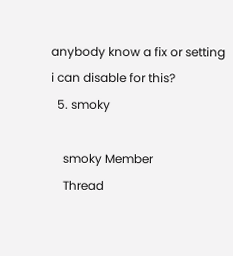anybody know a fix or setting i can disable for this?
  5. smoky

    smoky Member
    Thread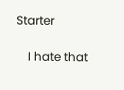Starter

    I hate that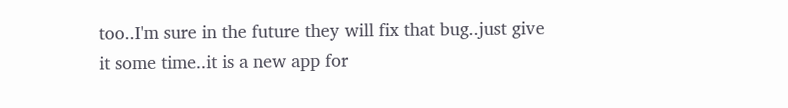too..I'm sure in the future they will fix that bug..just give it some time..it is a new app for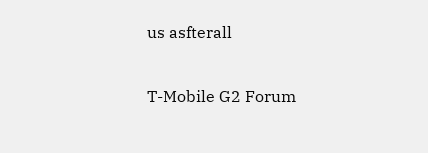us asfterall

T-Mobile G2 Forum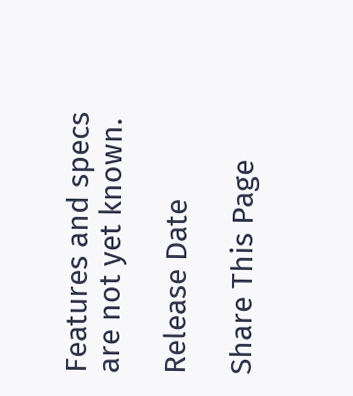Features and specs are not yet known.

Release Date

Share This Page